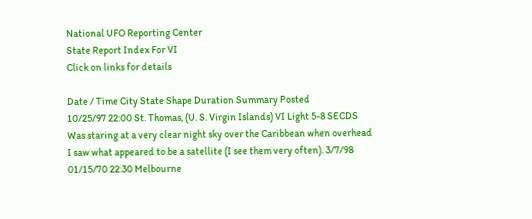National UFO Reporting Center
State Report Index For VI
Click on links for details

Date / Time City State Shape Duration Summary Posted
10/25/97 22:00 St. Thomas, (U. S. Virgin Islands) VI Light 5-8 SECDS Was staring at a very clear night sky over the Caribbean when overhead I saw what appeared to be a satellite (I see them very often). 3/7/98
01/15/70 22:30 Melbourne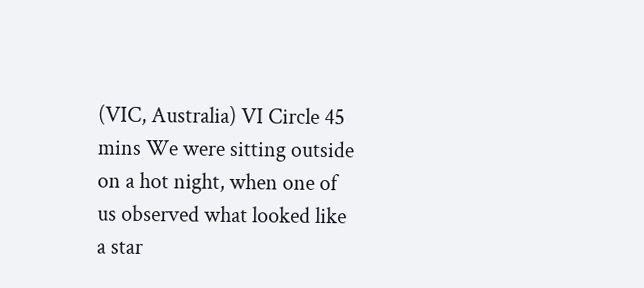(VIC, Australia) VI Circle 45 mins We were sitting outside on a hot night, when one of us observed what looked like a star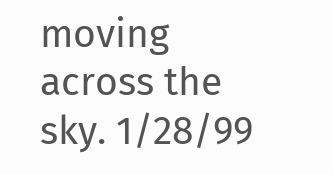moving across the sky. 1/28/99